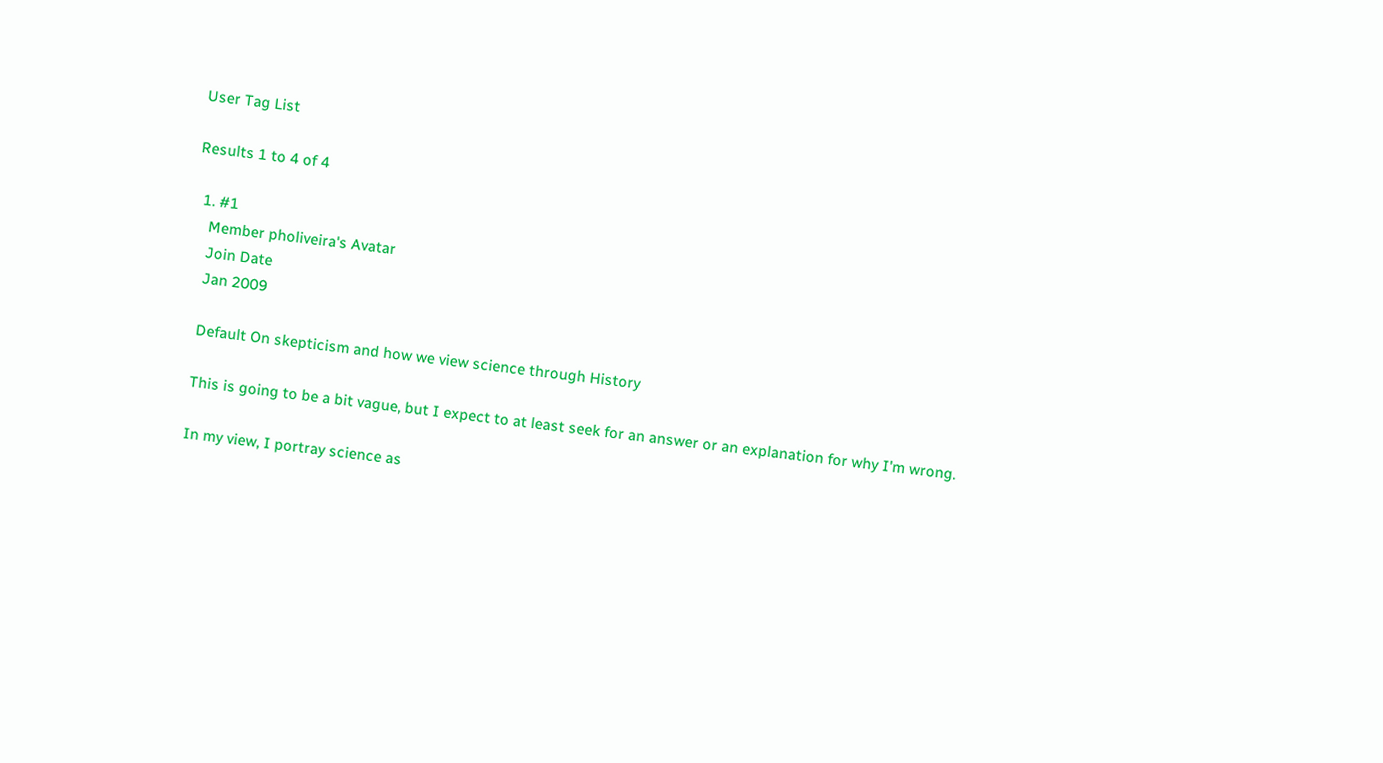User Tag List

Results 1 to 4 of 4

  1. #1
    Member pholiveira's Avatar
    Join Date
    Jan 2009

    Default On skepticism and how we view science through History

    This is going to be a bit vague, but I expect to at least seek for an answer or an explanation for why I'm wrong.

    In my view, I portray science as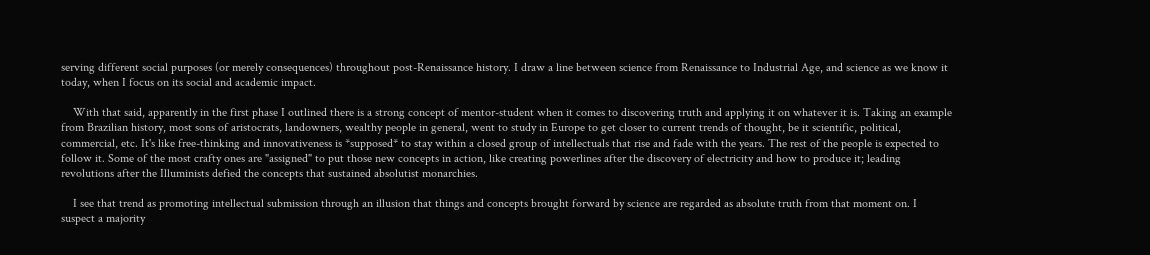serving different social purposes (or merely consequences) throughout post-Renaissance history. I draw a line between science from Renaissance to Industrial Age, and science as we know it today, when I focus on its social and academic impact.

    With that said, apparently in the first phase I outlined there is a strong concept of mentor-student when it comes to discovering truth and applying it on whatever it is. Taking an example from Brazilian history, most sons of aristocrats, landowners, wealthy people in general, went to study in Europe to get closer to current trends of thought, be it scientific, political, commercial, etc. It's like free-thinking and innovativeness is *supposed* to stay within a closed group of intellectuals that rise and fade with the years. The rest of the people is expected to follow it. Some of the most crafty ones are "assigned" to put those new concepts in action, like creating powerlines after the discovery of electricity and how to produce it; leading revolutions after the Illuminists defied the concepts that sustained absolutist monarchies.

    I see that trend as promoting intellectual submission through an illusion that things and concepts brought forward by science are regarded as absolute truth from that moment on. I suspect a majority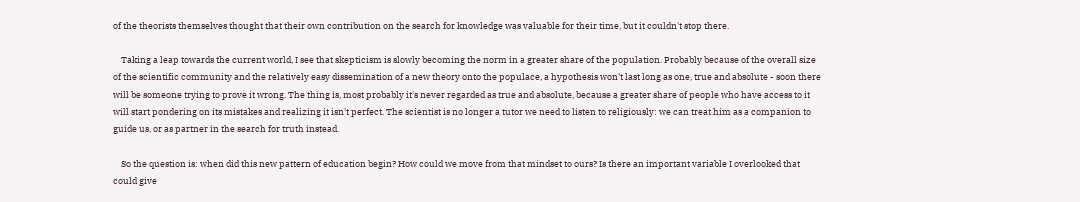of the theorists themselves thought that their own contribution on the search for knowledge was valuable for their time, but it couldn't stop there.

    Taking a leap towards the current world, I see that skepticism is slowly becoming the norm in a greater share of the population. Probably because of the overall size of the scientific community and the relatively easy dissemination of a new theory onto the populace, a hypothesis won't last long as one, true and absolute - soon there will be someone trying to prove it wrong. The thing is, most probably it's never regarded as true and absolute, because a greater share of people who have access to it will start pondering on its mistakes and realizing it isn't perfect. The scientist is no longer a tutor we need to listen to religiously: we can treat him as a companion to guide us, or as partner in the search for truth instead.

    So the question is: when did this new pattern of education begin? How could we move from that mindset to ours? Is there an important variable I overlooked that could give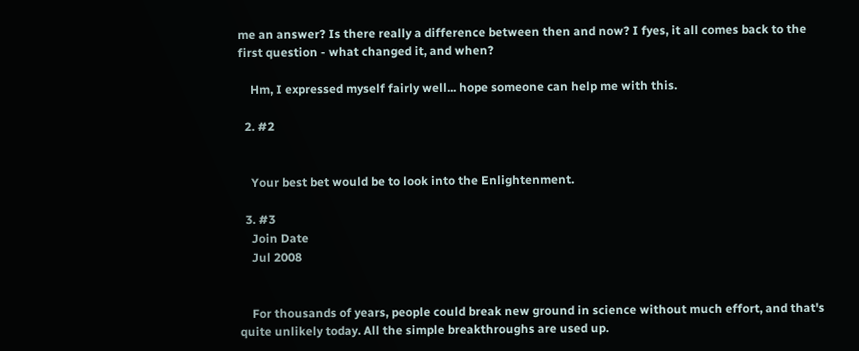me an answer? Is there really a difference between then and now? I fyes, it all comes back to the first question - what changed it, and when?

    Hm, I expressed myself fairly well... hope someone can help me with this.

  2. #2


    Your best bet would be to look into the Enlightenment.

  3. #3
    Join Date
    Jul 2008


    For thousands of years, people could break new ground in science without much effort, and that's quite unlikely today. All the simple breakthroughs are used up.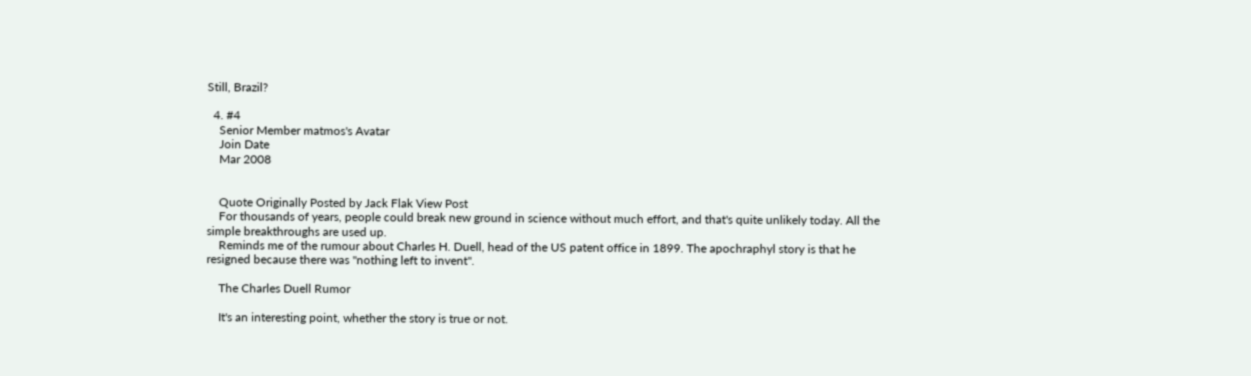Still, Brazil?

  4. #4
    Senior Member matmos's Avatar
    Join Date
    Mar 2008


    Quote Originally Posted by Jack Flak View Post
    For thousands of years, people could break new ground in science without much effort, and that's quite unlikely today. All the simple breakthroughs are used up.
    Reminds me of the rumour about Charles H. Duell, head of the US patent office in 1899. The apochraphyl story is that he resigned because there was "nothing left to invent".

    The Charles Duell Rumor

    It's an interesting point, whether the story is true or not.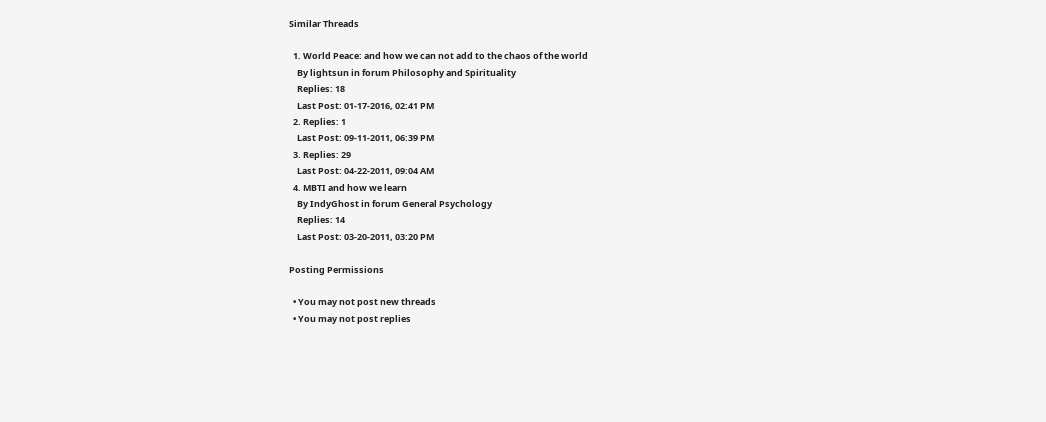Similar Threads

  1. World Peace: and how we can not add to the chaos of the world
    By lightsun in forum Philosophy and Spirituality
    Replies: 18
    Last Post: 01-17-2016, 02:41 PM
  2. Replies: 1
    Last Post: 09-11-2011, 06:39 PM
  3. Replies: 29
    Last Post: 04-22-2011, 09:04 AM
  4. MBTI and how we learn
    By IndyGhost in forum General Psychology
    Replies: 14
    Last Post: 03-20-2011, 03:20 PM

Posting Permissions

  • You may not post new threads
  • You may not post replies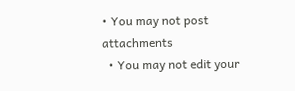• You may not post attachments
  • You may not edit your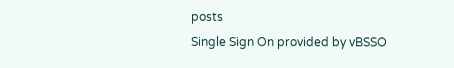posts
Single Sign On provided by vBSSO